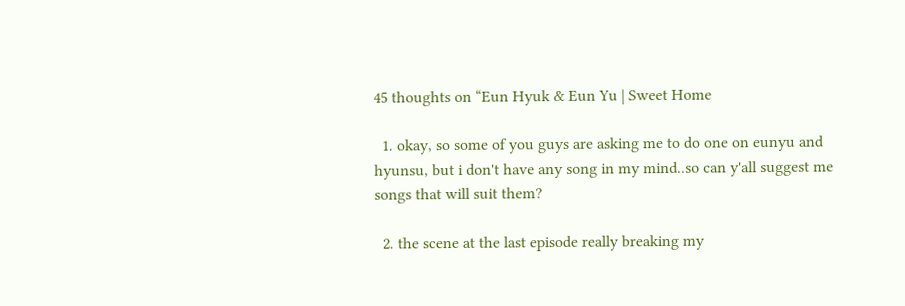45 thoughts on “Eun Hyuk & Eun Yu | Sweet Home

  1. okay, so some of you guys are asking me to do one on eunyu and hyunsu, but i don't have any song in my mind..so can y'all suggest me songs that will suit them?

  2. the scene at the last episode really breaking my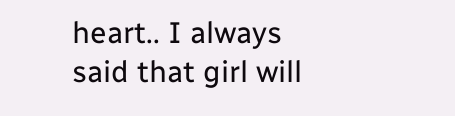heart.. I always said that girl will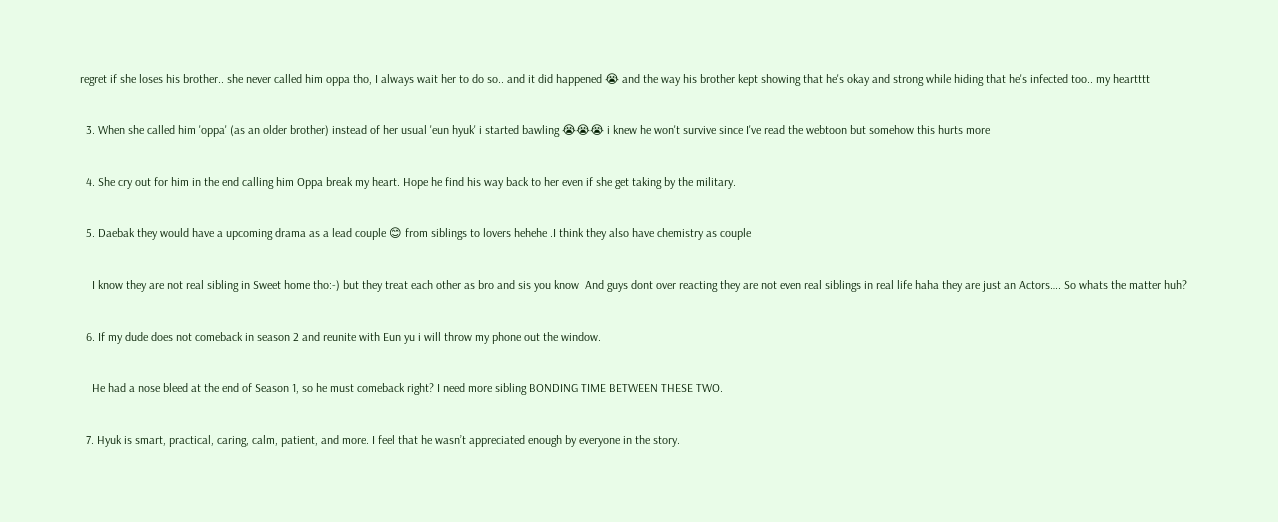regret if she loses his brother.. she never called him oppa tho, I always wait her to do so.. and it did happened 😭 and the way his brother kept showing that he's okay and strong while hiding that he's infected too.. my heartttt

  3. When she called him 'oppa' (as an older brother) instead of her usual 'eun hyuk' i started bawling 😭😭😭 i knew he won't survive since I've read the webtoon but somehow this hurts more

  4. She cry out for him in the end calling him Oppa break my heart. Hope he find his way back to her even if she get taking by the military.

  5. Daebak they would have a upcoming drama as a lead couple 😊 from siblings to lovers hehehe .I think they also have chemistry as couple

    I know they are not real sibling in Sweet home tho:-) but they treat each other as bro and sis you know  And guys dont over reacting they are not even real siblings in real life haha they are just an Actors…. So whats the matter huh?

  6. If my dude does not comeback in season 2 and reunite with Eun yu i will throw my phone out the window.

    He had a nose bleed at the end of Season 1, so he must comeback right? I need more sibling BONDING TIME BETWEEN THESE TWO.

  7. Hyuk is smart, practical, caring, calm, patient, and more. I feel that he wasn’t appreciated enough by everyone in the story.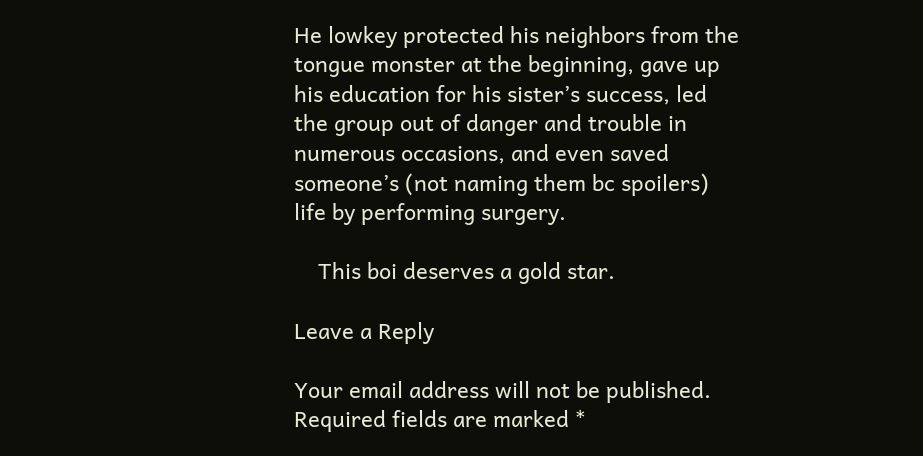He lowkey protected his neighbors from the tongue monster at the beginning, gave up his education for his sister’s success, led the group out of danger and trouble in numerous occasions, and even saved someone’s (not naming them bc spoilers) life by performing surgery.

    This boi deserves a gold star.

Leave a Reply

Your email address will not be published. Required fields are marked *